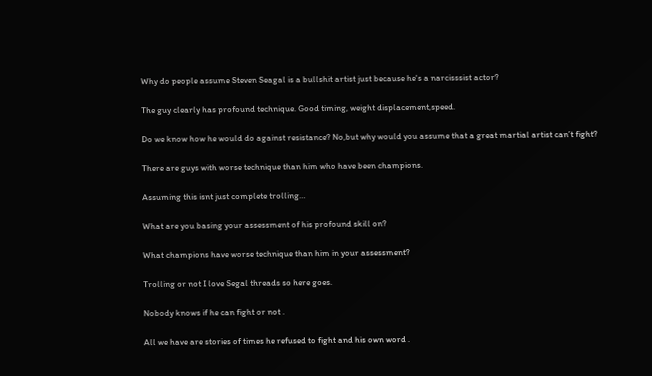Why do people assume Steven Seagal is a bullshit artist just because he's a narcisssist actor?

The guy clearly has profound technique. Good timing, weight displacement,speed.

Do we know how he would do against resistance? No,but why would you assume that a great martial artist can’t fight?

There are guys with worse technique than him who have been champions.

Assuming this isnt just complete trolling…

What are you basing your assessment of his profound skill on?

What champions have worse technique than him in your assessment?

Trolling or not I love Segal threads so here goes.

Nobody knows if he can fight or not .

All we have are stories of times he refused to fight and his own word .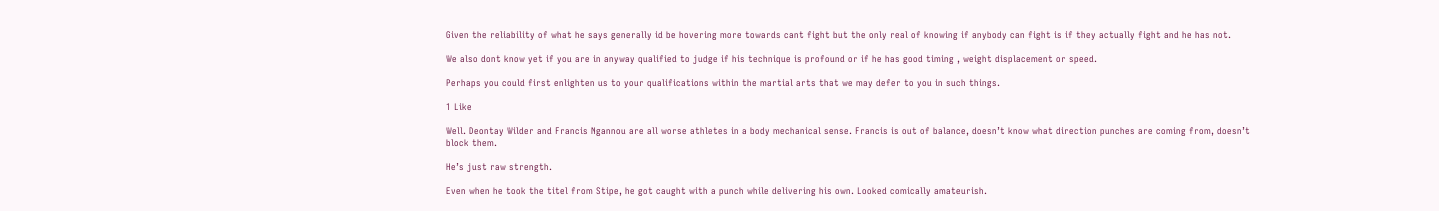Given the reliability of what he says generally id be hovering more towards cant fight but the only real of knowing if anybody can fight is if they actually fight and he has not.

We also dont know yet if you are in anyway qualified to judge if his technique is profound or if he has good timing , weight displacement or speed.

Perhaps you could first enlighten us to your qualifications within the martial arts that we may defer to you in such things.

1 Like

Well. Deontay Wilder and Francis Ngannou are all worse athletes in a body mechanical sense. Francis is out of balance, doesn’t know what direction punches are coming from, doesn’t block them.

He’s just raw strength.

Even when he took the titel from Stipe, he got caught with a punch while delivering his own. Looked comically amateurish.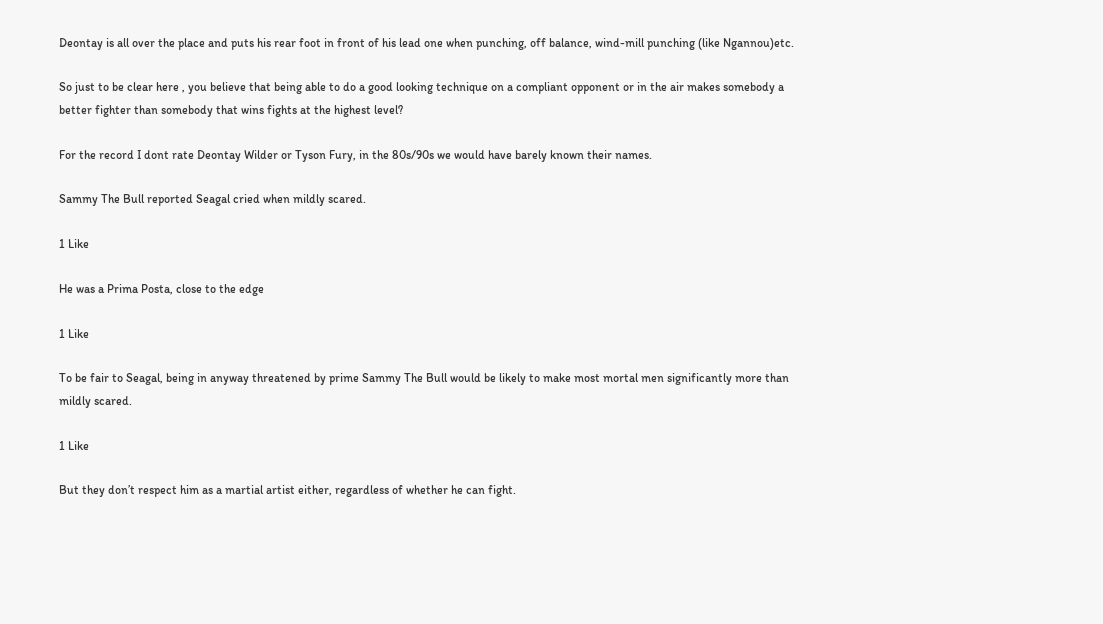Deontay is all over the place and puts his rear foot in front of his lead one when punching, off balance, wind-mill punching (like Ngannou)etc.

So just to be clear here , you believe that being able to do a good looking technique on a compliant opponent or in the air makes somebody a better fighter than somebody that wins fights at the highest level?

For the record I dont rate Deontay Wilder or Tyson Fury, in the 80s/90s we would have barely known their names.

Sammy The Bull reported Seagal cried when mildly scared.

1 Like

He was a Prima Posta, close to the edge

1 Like

To be fair to Seagal, being in anyway threatened by prime Sammy The Bull would be likely to make most mortal men significantly more than mildly scared.

1 Like

But they don’t respect him as a martial artist either, regardless of whether he can fight.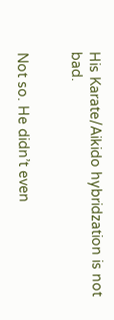His Karate/Aikido hybridzation is not bad.


Not so. He didn’t even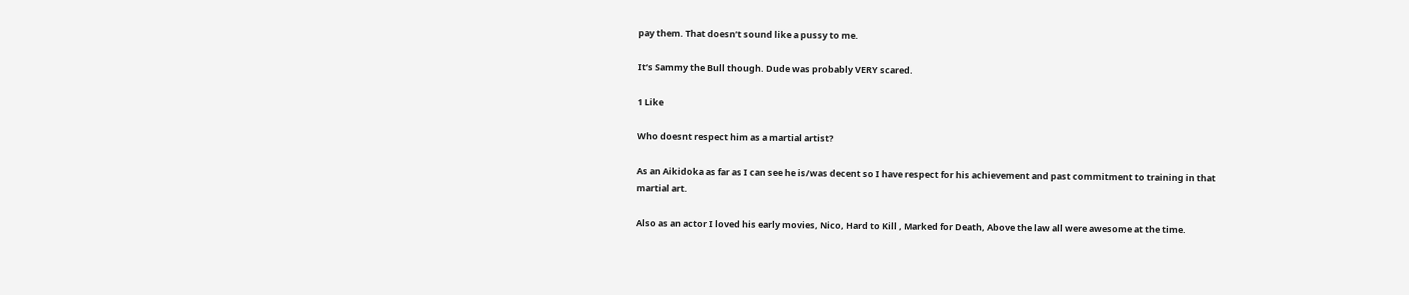pay them. That doesn’t sound like a pussy to me.

It’s Sammy the Bull though. Dude was probably VERY scared.

1 Like

Who doesnt respect him as a martial artist?

As an Aikidoka as far as I can see he is/was decent so I have respect for his achievement and past commitment to training in that martial art.

Also as an actor I loved his early movies, Nico, Hard to Kill , Marked for Death, Above the law all were awesome at the time.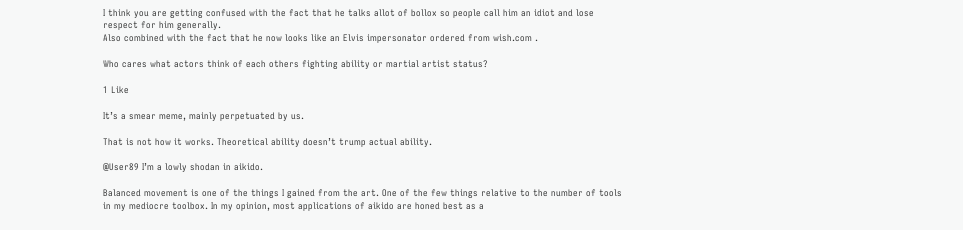I think you are getting confused with the fact that he talks allot of bollox so people call him an idiot and lose respect for him generally.
Also combined with the fact that he now looks like an Elvis impersonator ordered from wish.com .

Who cares what actors think of each others fighting ability or martial artist status?

1 Like

It’s a smear meme, mainly perpetuated by us.

That is not how it works. Theoretical ability doesn’t trump actual ability.

@User89 I’m a lowly shodan in aikido.

Balanced movement is one of the things I gained from the art. One of the few things relative to the number of tools in my mediocre toolbox. In my opinion, most applications of aikido are honed best as a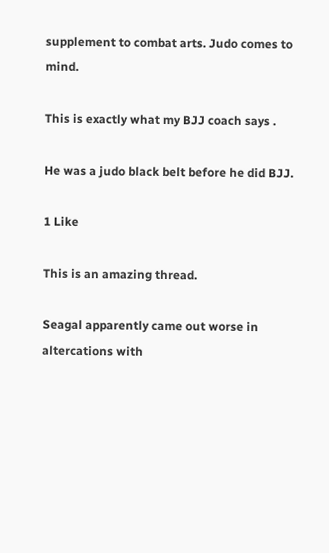supplement to combat arts. Judo comes to mind.

This is exactly what my BJJ coach says .

He was a judo black belt before he did BJJ.

1 Like

This is an amazing thread.

Seagal apparently came out worse in altercations with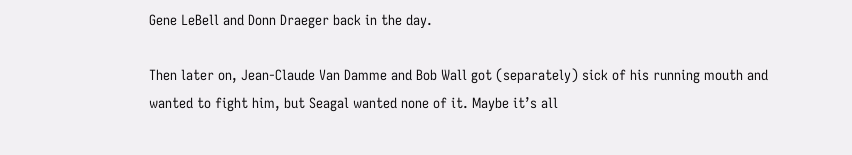Gene LeBell and Donn Draeger back in the day.

Then later on, Jean-Claude Van Damme and Bob Wall got (separately) sick of his running mouth and wanted to fight him, but Seagal wanted none of it. Maybe it’s all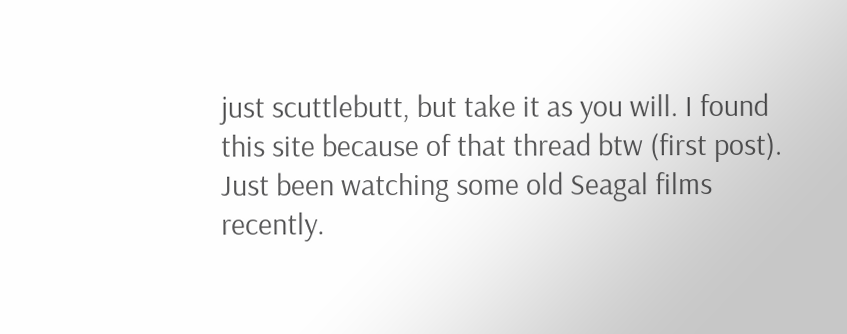just scuttlebutt, but take it as you will. I found this site because of that thread btw (first post). Just been watching some old Seagal films recently.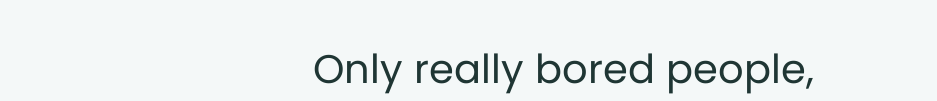Only really bored people,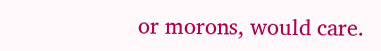or morons, would care.